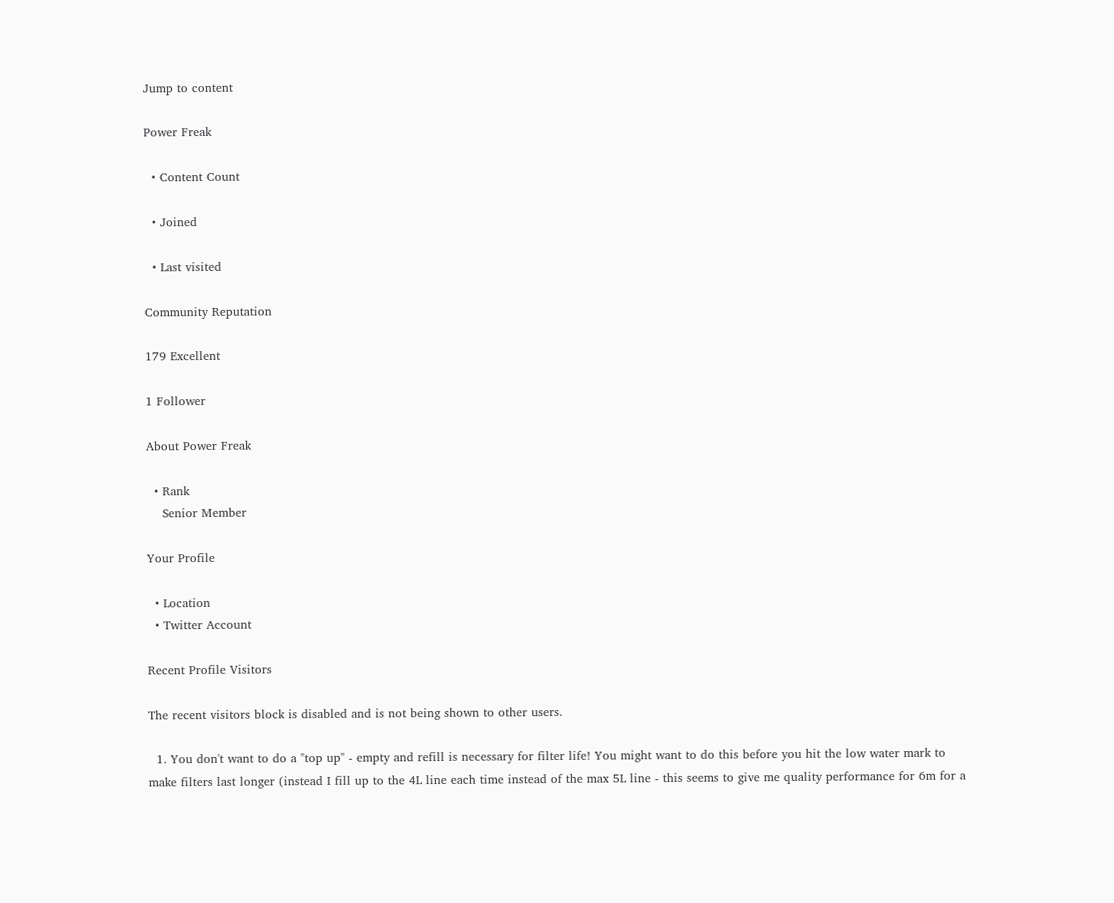Jump to content

Power Freak

  • Content Count

  • Joined

  • Last visited

Community Reputation

179 Excellent

1 Follower

About Power Freak

  • Rank
    Senior Member

Your Profile

  • Location
  • Twitter Account

Recent Profile Visitors

The recent visitors block is disabled and is not being shown to other users.

  1. You don't want to do a "top up" - empty and refill is necessary for filter life! You might want to do this before you hit the low water mark to make filters last longer (instead I fill up to the 4L line each time instead of the max 5L line - this seems to give me quality performance for 6m for a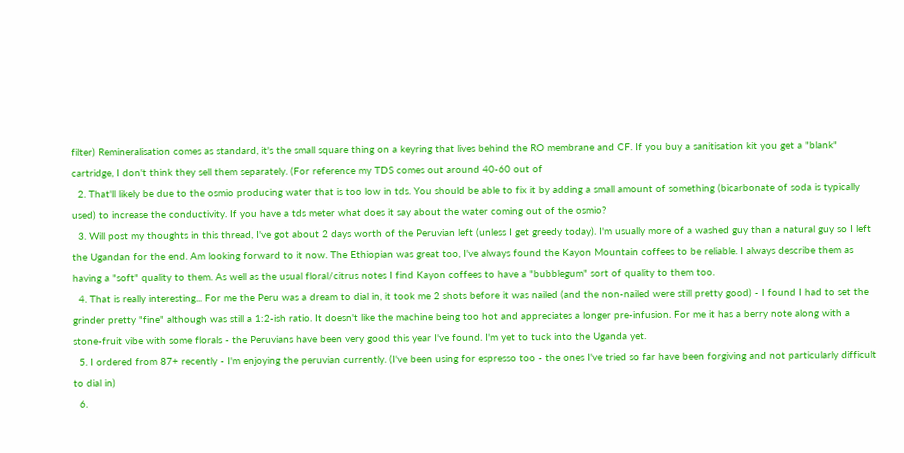filter) Remineralisation comes as standard, it's the small square thing on a keyring that lives behind the RO membrane and CF. If you buy a sanitisation kit you get a "blank" cartridge, I don't think they sell them separately. (For reference my TDS comes out around 40-60 out of
  2. That'll likely be due to the osmio producing water that is too low in tds. You should be able to fix it by adding a small amount of something (bicarbonate of soda is typically used) to increase the conductivity. If you have a tds meter what does it say about the water coming out of the osmio?
  3. Will post my thoughts in this thread, I've got about 2 days worth of the Peruvian left (unless I get greedy today). I'm usually more of a washed guy than a natural guy so I left the Ugandan for the end. Am looking forward to it now. The Ethiopian was great too, I've always found the Kayon Mountain coffees to be reliable. I always describe them as having a "soft" quality to them. As well as the usual floral/citrus notes I find Kayon coffees to have a "bubblegum" sort of quality to them too.
  4. That is really interesting... For me the Peru was a dream to dial in, it took me 2 shots before it was nailed (and the non-nailed were still pretty good) - I found I had to set the grinder pretty "fine" although was still a 1:2-ish ratio. It doesn't like the machine being too hot and appreciates a longer pre-infusion. For me it has a berry note along with a stone-fruit vibe with some florals - the Peruvians have been very good this year I've found. I'm yet to tuck into the Uganda yet.
  5. I ordered from 87+ recently - I'm enjoying the peruvian currently. (I've been using for espresso too - the ones I've tried so far have been forgiving and not particularly difficult to dial in)
  6.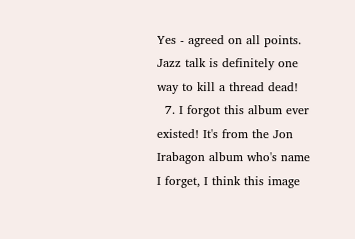Yes - agreed on all points. Jazz talk is definitely one way to kill a thread dead!
  7. I forgot this album ever existed! It's from the Jon Irabagon album who's name I forget, I think this image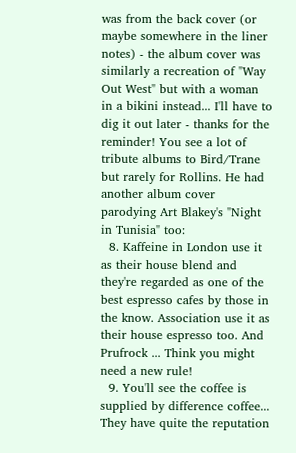was from the back cover (or maybe somewhere in the liner notes) - the album cover was similarly a recreation of "Way Out West" but with a woman in a bikini instead... I'll have to dig it out later - thanks for the reminder! You see a lot of tribute albums to Bird/Trane but rarely for Rollins. He had another album cover parodying Art Blakey's "Night in Tunisia" too:
  8. Kaffeine in London use it as their house blend and they're regarded as one of the best espresso cafes by those in the know. Association use it as their house espresso too. And Prufrock ... Think you might need a new rule!
  9. You'll see the coffee is supplied by difference coffee... They have quite the reputation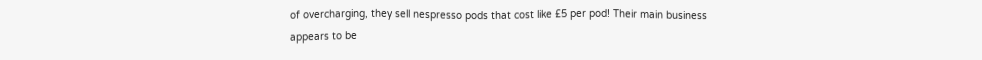of overcharging, they sell nespresso pods that cost like £5 per pod! Their main business appears to be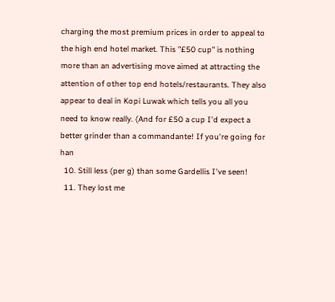charging the most premium prices in order to appeal to the high end hotel market. This "£50 cup" is nothing more than an advertising move aimed at attracting the attention of other top end hotels/restaurants. They also appear to deal in Kopi Luwak which tells you all you need to know really. (And for £50 a cup I'd expect a better grinder than a commandante! If you're going for han
  10. Still less (per g) than some Gardellis I've seen!
  11. They lost me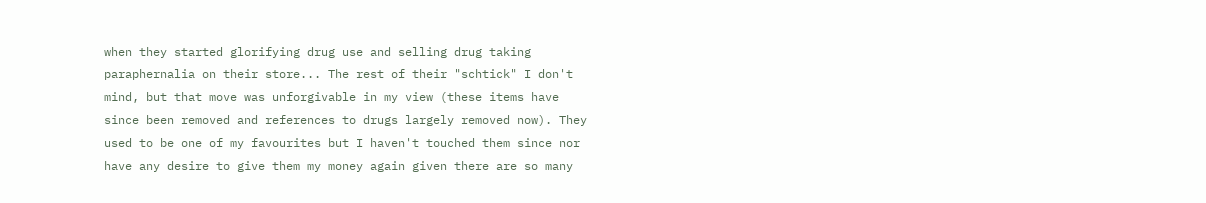when they started glorifying drug use and selling drug taking paraphernalia on their store... The rest of their "schtick" I don't mind, but that move was unforgivable in my view (these items have since been removed and references to drugs largely removed now). They used to be one of my favourites but I haven't touched them since nor have any desire to give them my money again given there are so many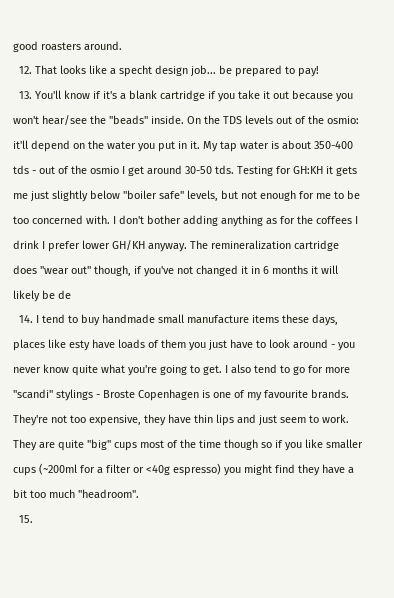good roasters around.
  12. That looks like a specht design job... be prepared to pay!
  13. You'll know if it's a blank cartridge if you take it out because you won't hear/see the "beads" inside. On the TDS levels out of the osmio: it'll depend on the water you put in it. My tap water is about 350-400 tds - out of the osmio I get around 30-50 tds. Testing for GH:KH it gets me just slightly below "boiler safe" levels, but not enough for me to be too concerned with. I don't bother adding anything as for the coffees I drink I prefer lower GH/KH anyway. The remineralization cartridge does "wear out" though, if you've not changed it in 6 months it will likely be de
  14. I tend to buy handmade small manufacture items these days, places like esty have loads of them you just have to look around - you never know quite what you're going to get. I also tend to go for more "scandi" stylings - Broste Copenhagen is one of my favourite brands. They're not too expensive, they have thin lips and just seem to work. They are quite "big" cups most of the time though so if you like smaller cups (~200ml for a filter or <40g espresso) you might find they have a bit too much "headroom".
  15.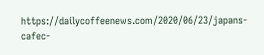https://dailycoffeenews.com/2020/06/23/japans-cafec-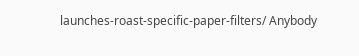launches-roast-specific-paper-filters/ Anybody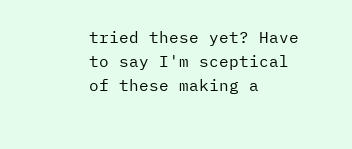tried these yet? Have to say I'm sceptical of these making a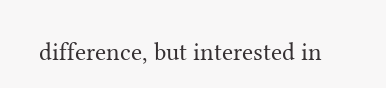difference, but interested in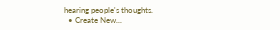hearing people's thoughts.
  • Create New...